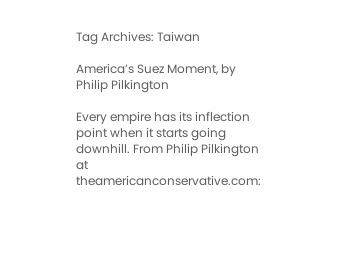Tag Archives: Taiwan

America’s Suez Moment, by Philip Pilkington

Every empire has its inflection point when it starts going downhill. From Philip Pilkington at theamericanconservative.com: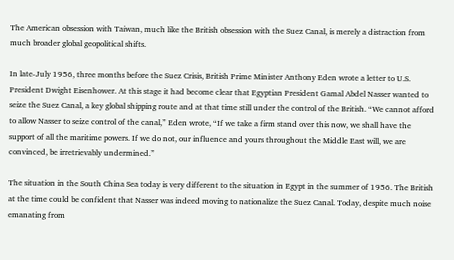The American obsession with Taiwan, much like the British obsession with the Suez Canal, is merely a distraction from much broader global geopolitical shifts.

In late-July 1956, three months before the Suez Crisis, British Prime Minister Anthony Eden wrote a letter to U.S. President Dwight Eisenhower. At this stage it had become clear that Egyptian President Gamal Abdel Nasser wanted to seize the Suez Canal, a key global shipping route and at that time still under the control of the British. “We cannot afford to allow Nasser to seize control of the canal,” Eden wrote, “If we take a firm stand over this now, we shall have the support of all the maritime powers. If we do not, our influence and yours throughout the Middle East will, we are convinced, be irretrievably undermined.”

The situation in the South China Sea today is very different to the situation in Egypt in the summer of 1956. The British at the time could be confident that Nasser was indeed moving to nationalize the Suez Canal. Today, despite much noise emanating from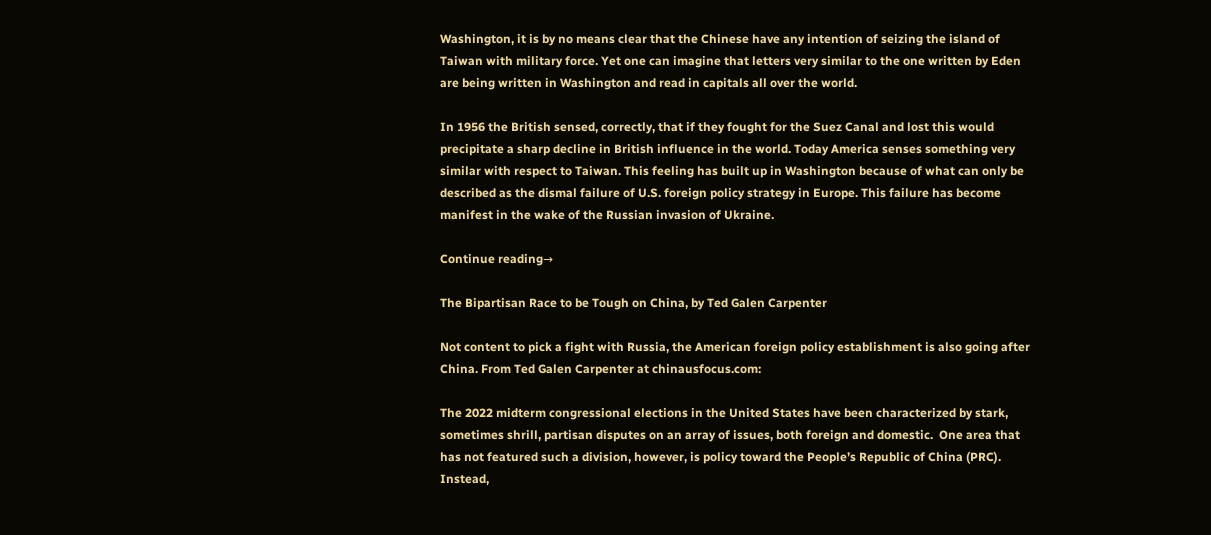Washington, it is by no means clear that the Chinese have any intention of seizing the island of Taiwan with military force. Yet one can imagine that letters very similar to the one written by Eden are being written in Washington and read in capitals all over the world.

In 1956 the British sensed, correctly, that if they fought for the Suez Canal and lost this would precipitate a sharp decline in British influence in the world. Today America senses something very similar with respect to Taiwan. This feeling has built up in Washington because of what can only be described as the dismal failure of U.S. foreign policy strategy in Europe. This failure has become manifest in the wake of the Russian invasion of Ukraine.

Continue reading→

The Bipartisan Race to be Tough on China, by Ted Galen Carpenter

Not content to pick a fight with Russia, the American foreign policy establishment is also going after China. From Ted Galen Carpenter at chinausfocus.com:

The 2022 midterm congressional elections in the United States have been characterized by stark, sometimes shrill, partisan disputes on an array of issues, both foreign and domestic.  One area that has not featured such a division, however, is policy toward the People’s Republic of China (PRC). Instead,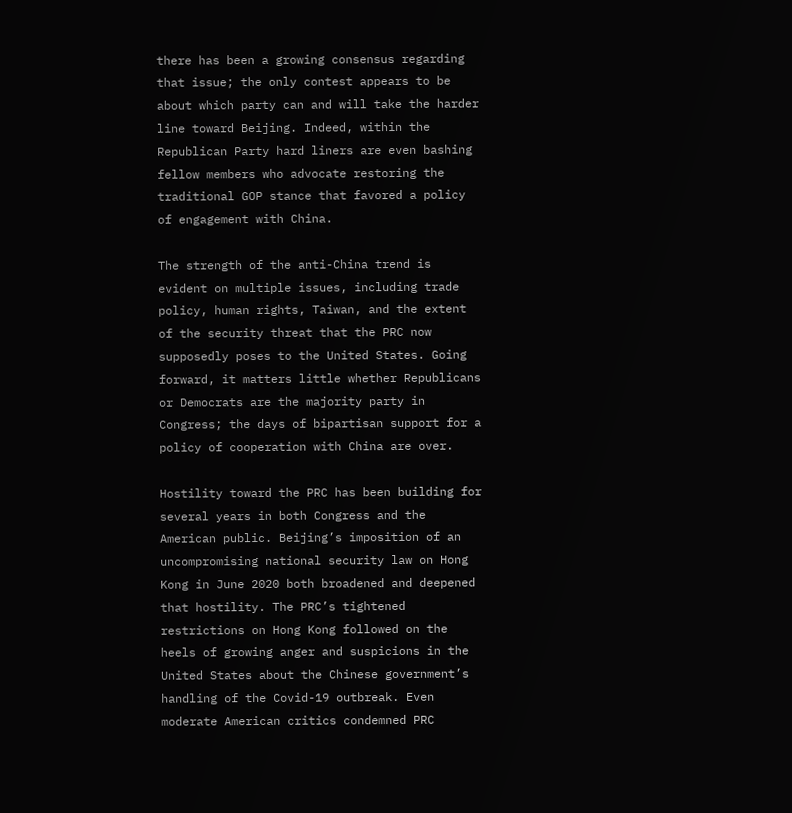there has been a growing consensus regarding that issue; the only contest appears to be about which party can and will take the harder line toward Beijing. Indeed, within the Republican Party hard liners are even bashing fellow members who advocate restoring the traditional GOP stance that favored a policy of engagement with China.

The strength of the anti-China trend is evident on multiple issues, including trade policy, human rights, Taiwan, and the extent of the security threat that the PRC now supposedly poses to the United States. Going forward, it matters little whether Republicans or Democrats are the majority party in Congress; the days of bipartisan support for a policy of cooperation with China are over.

Hostility toward the PRC has been building for several years in both Congress and the American public. Beijing’s imposition of an uncompromising national security law on Hong Kong in June 2020 both broadened and deepened that hostility. The PRC’s tightened restrictions on Hong Kong followed on the heels of growing anger and suspicions in the United States about the Chinese government’s handling of the Covid-19 outbreak. Even moderate American critics condemned PRC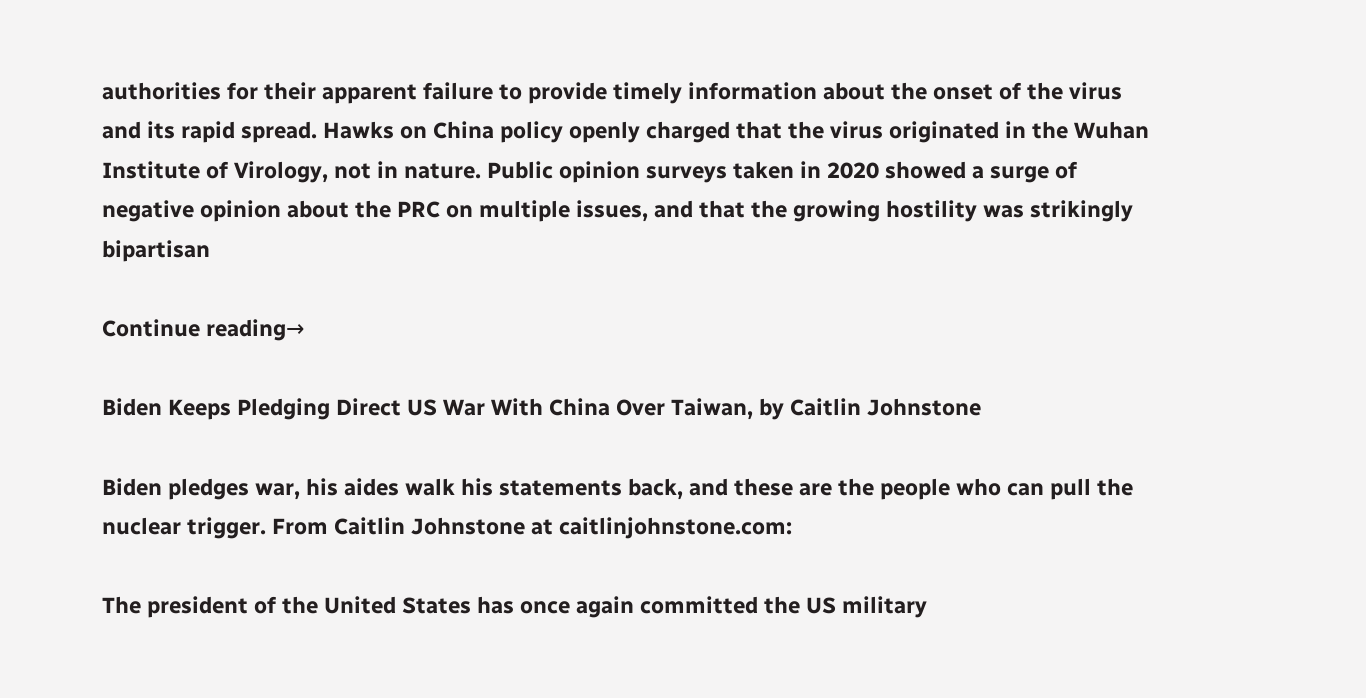authorities for their apparent failure to provide timely information about the onset of the virus and its rapid spread. Hawks on China policy openly charged that the virus originated in the Wuhan Institute of Virology, not in nature. Public opinion surveys taken in 2020 showed a surge of negative opinion about the PRC on multiple issues, and that the growing hostility was strikingly bipartisan

Continue reading→

Biden Keeps Pledging Direct US War With China Over Taiwan, by Caitlin Johnstone

Biden pledges war, his aides walk his statements back, and these are the people who can pull the nuclear trigger. From Caitlin Johnstone at caitlinjohnstone.com:

The president of the United States has once again committed the US military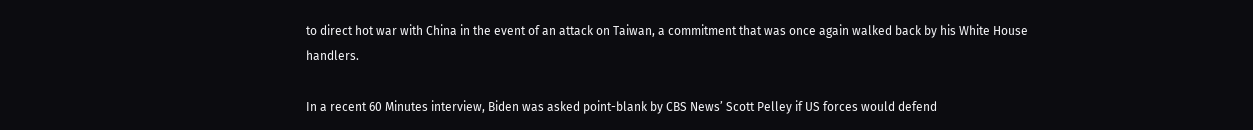to direct hot war with China in the event of an attack on Taiwan, a commitment that was once again walked back by his White House handlers.

In a recent 60 Minutes interview, Biden was asked point-blank by CBS News’ Scott Pelley if US forces would defend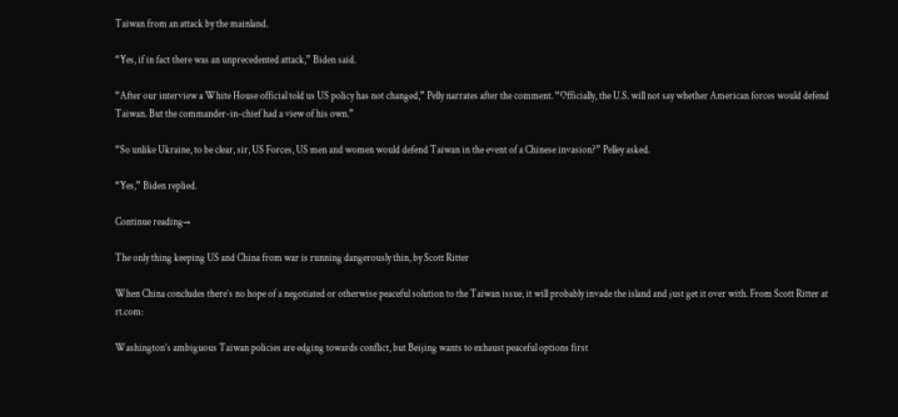Taiwan from an attack by the mainland.

“Yes, if in fact there was an unprecedented attack,” Biden said.

“After our interview a White House official told us US policy has not changed,” Pelly narrates after the comment. “Officially, the U.S. will not say whether American forces would defend Taiwan. But the commander-in-chief had a view of his own.”

“So unlike Ukraine, to be clear, sir, US Forces, US men and women would defend Taiwan in the event of a Chinese invasion?” Pelley asked.

“Yes,” Biden replied.

Continue reading→

The only thing keeping US and China from war is running dangerously thin, by Scott Ritter

When China concludes there’s no hope of a negotiated or otherwise peaceful solution to the Taiwan issue, it will probably invade the island and just get it over with. From Scott Ritter at rt.com:

Washington’s ambiguous Taiwan policies are edging towards conflict, but Beijing wants to exhaust peaceful options first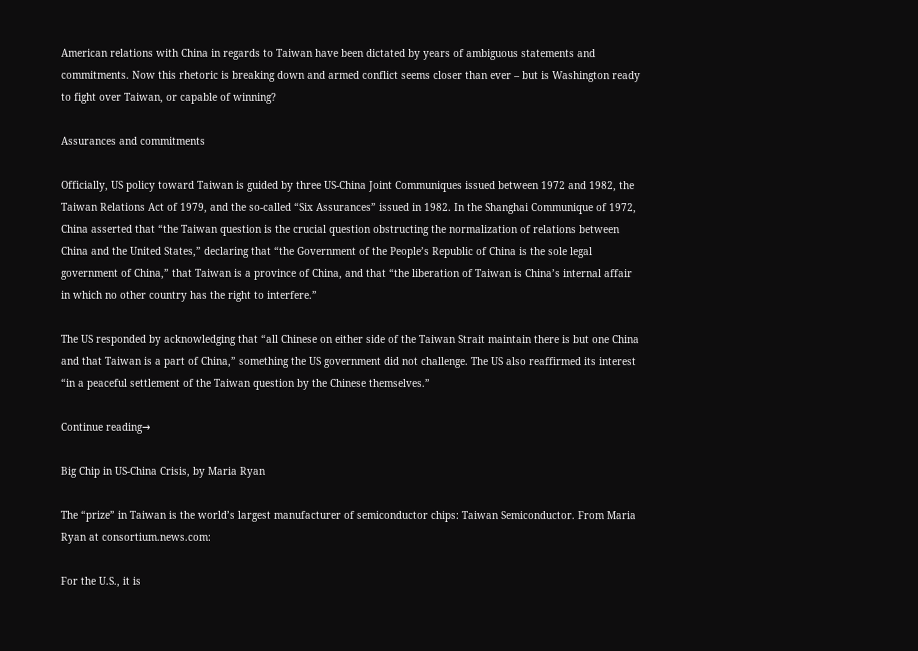American relations with China in regards to Taiwan have been dictated by years of ambiguous statements and commitments. Now this rhetoric is breaking down and armed conflict seems closer than ever – but is Washington ready to fight over Taiwan, or capable of winning?

Assurances and commitments

Officially, US policy toward Taiwan is guided by three US-China Joint Communiques issued between 1972 and 1982, the Taiwan Relations Act of 1979, and the so-called “Six Assurances” issued in 1982. In the Shanghai Communique of 1972, China asserted that “the Taiwan question is the crucial question obstructing the normalization of relations between China and the United States,” declaring that “the Government of the People’s Republic of China is the sole legal government of China,” that Taiwan is a province of China, and that “the liberation of Taiwan is China’s internal affair in which no other country has the right to interfere.”

The US responded by acknowledging that “all Chinese on either side of the Taiwan Strait maintain there is but one China and that Taiwan is a part of China,” something the US government did not challenge. The US also reaffirmed its interest “in a peaceful settlement of the Taiwan question by the Chinese themselves.”

Continue reading→

Big Chip in US-China Crisis, by Maria Ryan

The “prize” in Taiwan is the world’s largest manufacturer of semiconductor chips: Taiwan Semiconductor. From Maria Ryan at consortium.news.com:

For the U.S., it is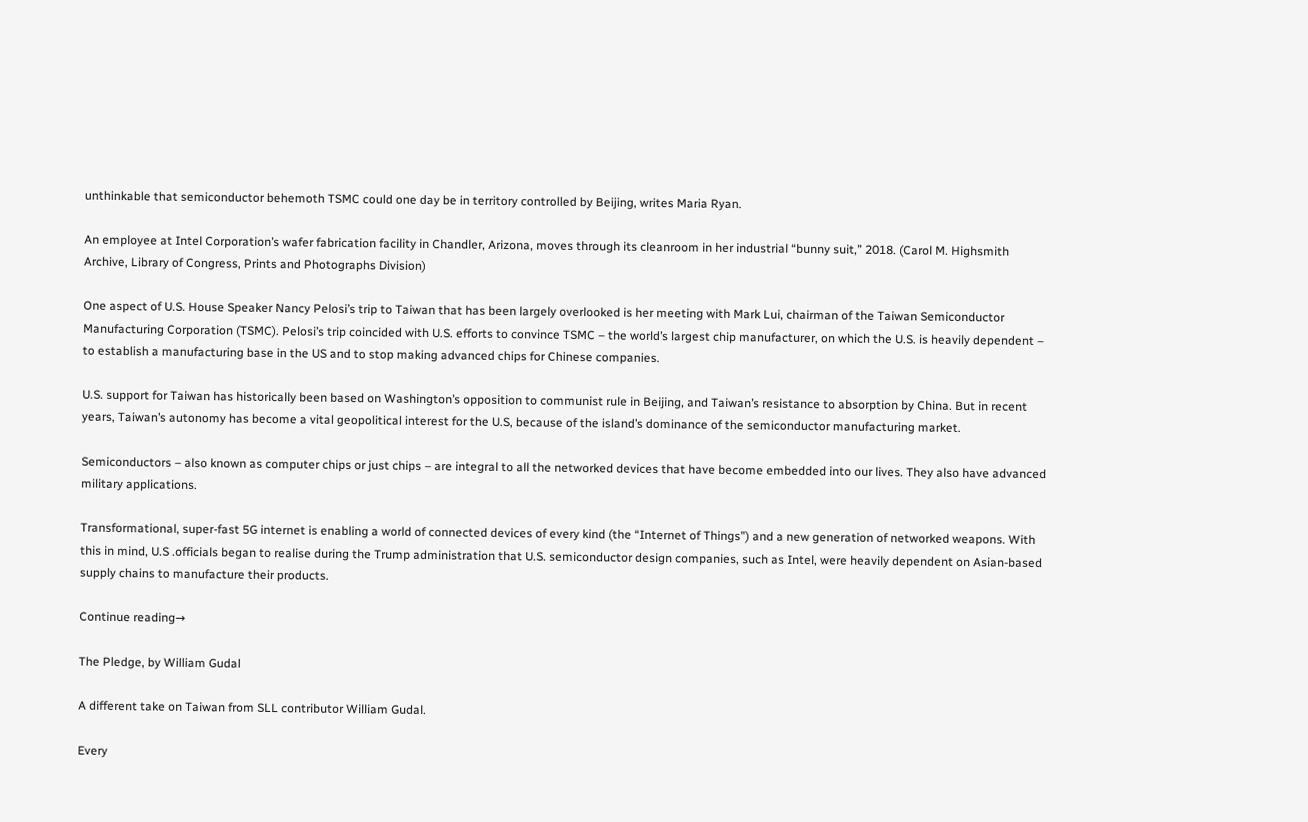unthinkable that semiconductor behemoth TSMC could one day be in territory controlled by Beijing, writes Maria Ryan.

An employee at Intel Corporation’s wafer fabrication facility in Chandler, Arizona, moves through its cleanroom in her industrial “bunny suit,” 2018. (Carol M. Highsmith Archive, Library of Congress, Prints and Photographs Division)

One aspect of U.S. House Speaker Nancy Pelosi’s trip to Taiwan that has been largely overlooked is her meeting with Mark Lui, chairman of the Taiwan Semiconductor Manufacturing Corporation (TSMC). Pelosi’s trip coincided with U.S. efforts to convince TSMC – the world’s largest chip manufacturer, on which the U.S. is heavily dependent – to establish a manufacturing base in the US and to stop making advanced chips for Chinese companies.

U.S. support for Taiwan has historically been based on Washington’s opposition to communist rule in Beijing, and Taiwan’s resistance to absorption by China. But in recent years, Taiwan’s autonomy has become a vital geopolitical interest for the U.S, because of the island’s dominance of the semiconductor manufacturing market.

Semiconductors – also known as computer chips or just chips – are integral to all the networked devices that have become embedded into our lives. They also have advanced military applications.

Transformational, super-fast 5G internet is enabling a world of connected devices of every kind (the “Internet of Things”) and a new generation of networked weapons. With this in mind, U.S .officials began to realise during the Trump administration that U.S. semiconductor design companies, such as Intel, were heavily dependent on Asian-based supply chains to manufacture their products.

Continue reading→

The Pledge, by William Gudal

A different take on Taiwan from SLL contributor William Gudal.

Every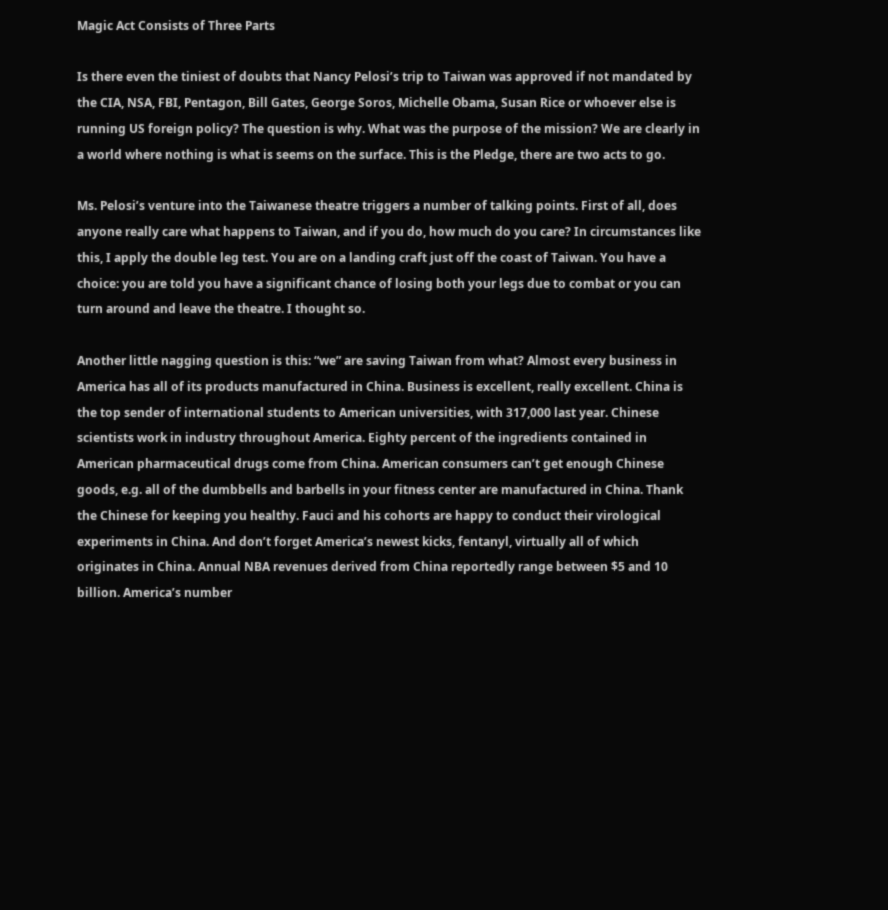Magic Act Consists of Three Parts

Is there even the tiniest of doubts that Nancy Pelosi’s trip to Taiwan was approved if not mandated by the CIA, NSA, FBI, Pentagon, Bill Gates, George Soros, Michelle Obama, Susan Rice or whoever else is running US foreign policy? The question is why. What was the purpose of the mission? We are clearly in a world where nothing is what is seems on the surface. This is the Pledge, there are two acts to go.

Ms. Pelosi’s venture into the Taiwanese theatre triggers a number of talking points. First of all, does anyone really care what happens to Taiwan, and if you do, how much do you care? In circumstances like this, I apply the double leg test. You are on a landing craft just off the coast of Taiwan. You have a choice: you are told you have a significant chance of losing both your legs due to combat or you can turn around and leave the theatre. I thought so.

Another little nagging question is this: “we” are saving Taiwan from what? Almost every business in America has all of its products manufactured in China. Business is excellent, really excellent. China is the top sender of international students to American universities, with 317,000 last year. Chinese scientists work in industry throughout America. Eighty percent of the ingredients contained in American pharmaceutical drugs come from China. American consumers can’t get enough Chinese goods, e.g. all of the dumbbells and barbells in your fitness center are manufactured in China. Thank the Chinese for keeping you healthy. Fauci and his cohorts are happy to conduct their virological experiments in China. And don’t forget America’s newest kicks, fentanyl, virtually all of which originates in China. Annual NBA revenues derived from China reportedly range between $5 and 10 billion. America’s number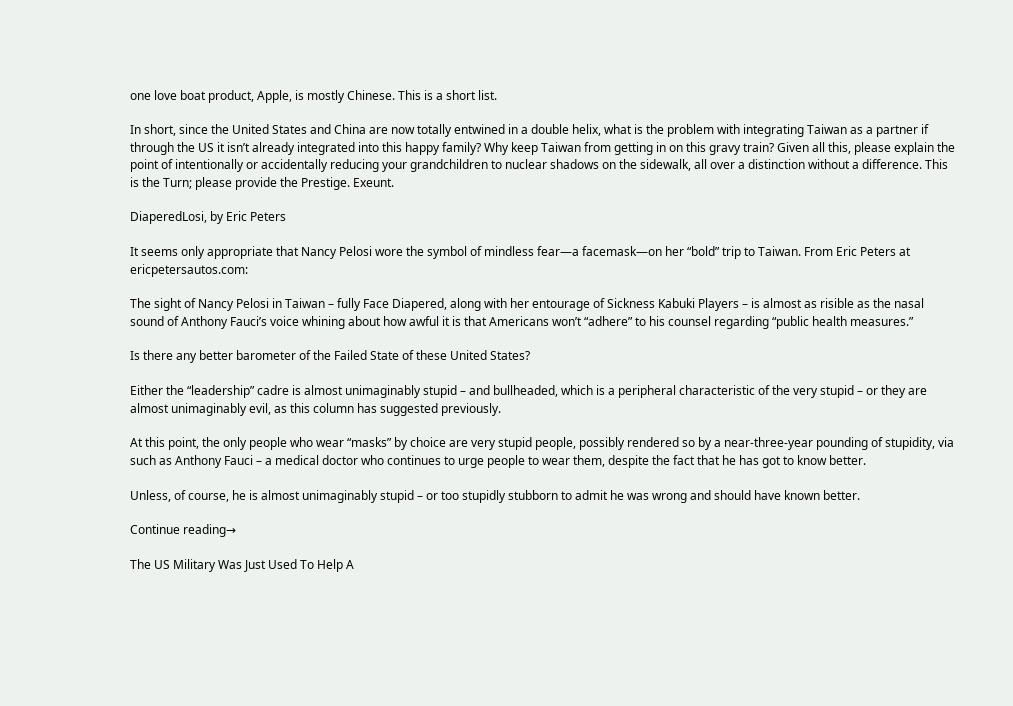one love boat product, Apple, is mostly Chinese. This is a short list.

In short, since the United States and China are now totally entwined in a double helix, what is the problem with integrating Taiwan as a partner if through the US it isn’t already integrated into this happy family? Why keep Taiwan from getting in on this gravy train? Given all this, please explain the point of intentionally or accidentally reducing your grandchildren to nuclear shadows on the sidewalk, all over a distinction without a difference. This is the Turn; please provide the Prestige. Exeunt.

DiaperedLosi, by Eric Peters

It seems only appropriate that Nancy Pelosi wore the symbol of mindless fear—a facemask—on her “bold” trip to Taiwan. From Eric Peters at ericpetersautos.com:

The sight of Nancy Pelosi in Taiwan – fully Face Diapered, along with her entourage of Sickness Kabuki Players – is almost as risible as the nasal sound of Anthony Fauci’s voice whining about how awful it is that Americans won’t “adhere” to his counsel regarding “public health measures.”

Is there any better barometer of the Failed State of these United States?

Either the “leadership” cadre is almost unimaginably stupid – and bullheaded, which is a peripheral characteristic of the very stupid – or they are almost unimaginably evil, as this column has suggested previously.

At this point, the only people who wear “masks” by choice are very stupid people, possibly rendered so by a near-three-year pounding of stupidity, via such as Anthony Fauci – a medical doctor who continues to urge people to wear them, despite the fact that he has got to know better.

Unless, of course, he is almost unimaginably stupid – or too stupidly stubborn to admit he was wrong and should have known better.

Continue reading→

The US Military Was Just Used To Help A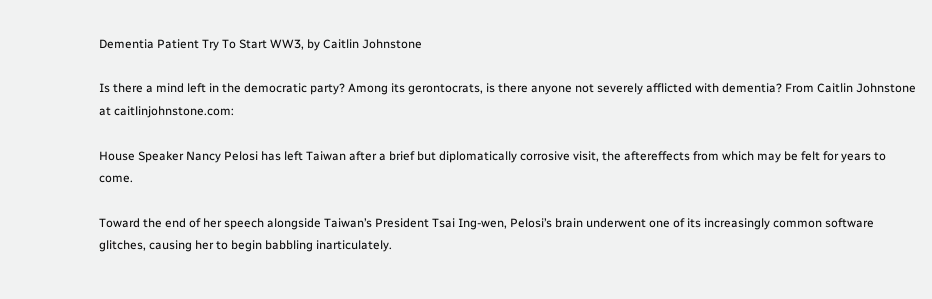Dementia Patient Try To Start WW3, by Caitlin Johnstone

Is there a mind left in the democratic party? Among its gerontocrats, is there anyone not severely afflicted with dementia? From Caitlin Johnstone at caitlinjohnstone.com:

House Speaker Nancy Pelosi has left Taiwan after a brief but diplomatically corrosive visit, the aftereffects from which may be felt for years to come.

Toward the end of her speech alongside Taiwan’s President Tsai Ing-wen, Pelosi’s brain underwent one of its increasingly common software glitches, causing her to begin babbling inarticulately.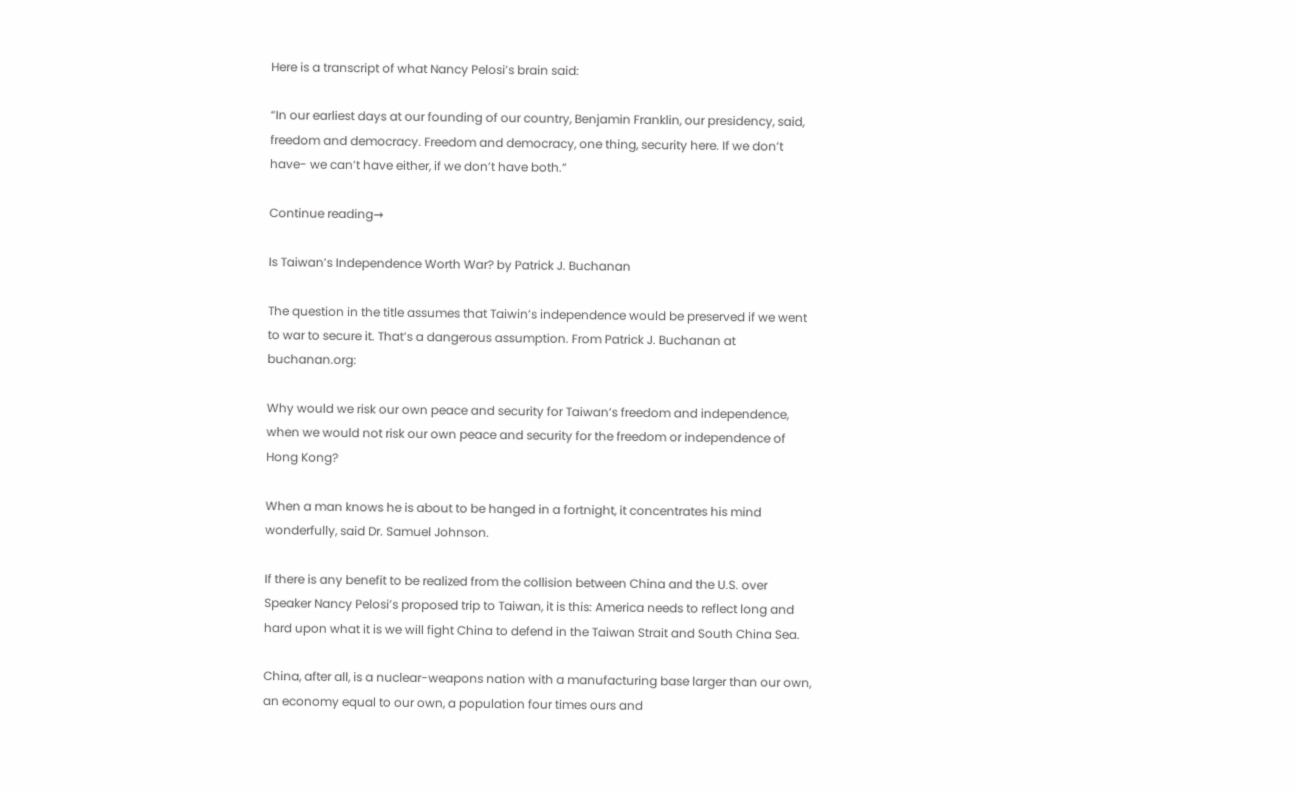Here is a transcript of what Nancy Pelosi’s brain said:

“In our earliest days at our founding of our country, Benjamin Franklin, our presidency, said, freedom and democracy. Freedom and democracy, one thing, security here. If we don’t have- we can’t have either, if we don’t have both.”

Continue reading→

Is Taiwan’s Independence Worth War? by Patrick J. Buchanan

The question in the title assumes that Taiwin’s independence would be preserved if we went to war to secure it. That’s a dangerous assumption. From Patrick J. Buchanan at buchanan.org:

Why would we risk our own peace and security for Taiwan’s freedom and independence, when we would not risk our own peace and security for the freedom or independence of Hong Kong?

When a man knows he is about to be hanged in a fortnight, it concentrates his mind wonderfully, said Dr. Samuel Johnson.

If there is any benefit to be realized from the collision between China and the U.S. over Speaker Nancy Pelosi’s proposed trip to Taiwan, it is this: America needs to reflect long and hard upon what it is we will fight China to defend in the Taiwan Strait and South China Sea.

China, after all, is a nuclear-weapons nation with a manufacturing base larger than our own, an economy equal to our own, a population four times ours and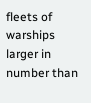fleets of warships larger in number than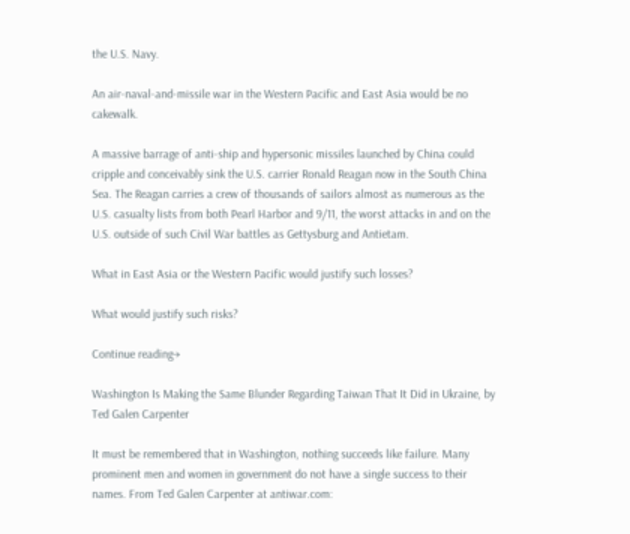the U.S. Navy.

An air-naval-and-missile war in the Western Pacific and East Asia would be no cakewalk.

A massive barrage of anti-ship and hypersonic missiles launched by China could cripple and conceivably sink the U.S. carrier Ronald Reagan now in the South China Sea. The Reagan carries a crew of thousands of sailors almost as numerous as the U.S. casualty lists from both Pearl Harbor and 9/11, the worst attacks in and on the U.S. outside of such Civil War battles as Gettysburg and Antietam.

What in East Asia or the Western Pacific would justify such losses?

What would justify such risks?

Continue reading→

Washington Is Making the Same Blunder Regarding Taiwan That It Did in Ukraine, by Ted Galen Carpenter

It must be remembered that in Washington, nothing succeeds like failure. Many prominent men and women in government do not have a single success to their names. From Ted Galen Carpenter at antiwar.com: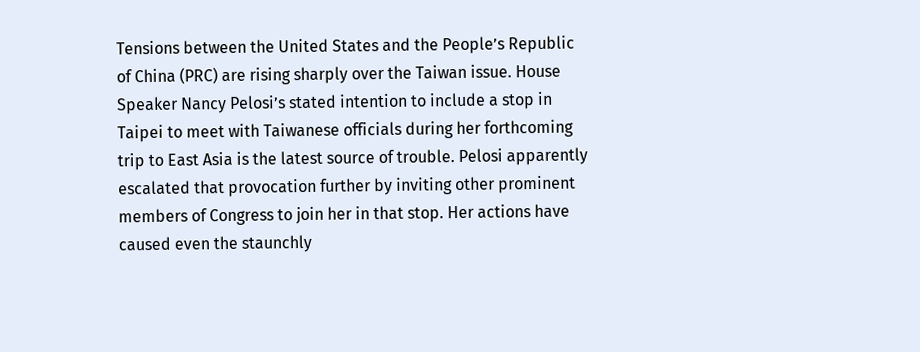Tensions between the United States and the People’s Republic of China (PRC) are rising sharply over the Taiwan issue. House Speaker Nancy Pelosi’s stated intention to include a stop in Taipei to meet with Taiwanese officials during her forthcoming trip to East Asia is the latest source of trouble. Pelosi apparently escalated that provocation further by inviting other prominent members of Congress to join her in that stop. Her actions have caused even the staunchly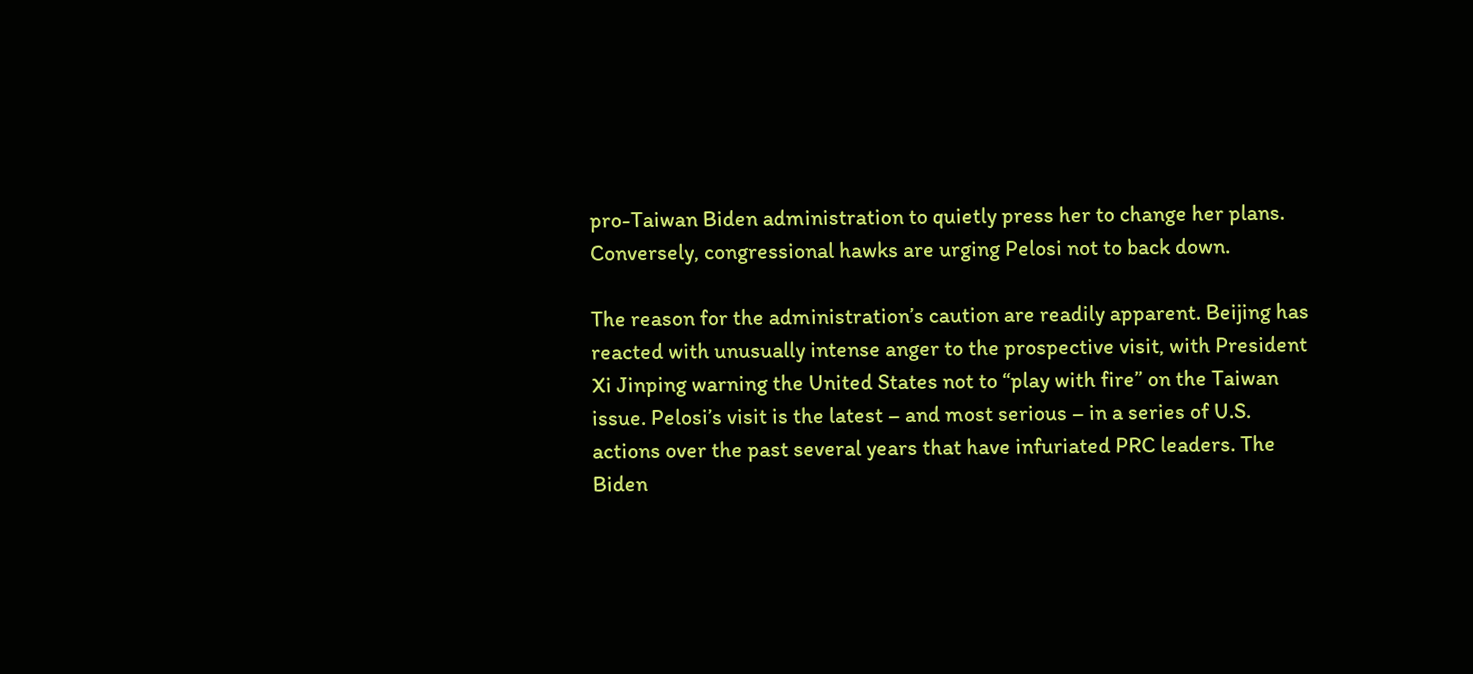pro-Taiwan Biden administration to quietly press her to change her plans. Conversely, congressional hawks are urging Pelosi not to back down.

The reason for the administration’s caution are readily apparent. Beijing has reacted with unusually intense anger to the prospective visit, with President Xi Jinping warning the United States not to “play with fire” on the Taiwan issue. Pelosi’s visit is the latest – and most serious – in a series of U.S. actions over the past several years that have infuriated PRC leaders. The Biden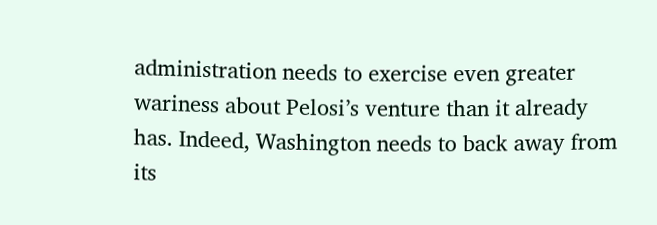administration needs to exercise even greater wariness about Pelosi’s venture than it already has. Indeed, Washington needs to back away from its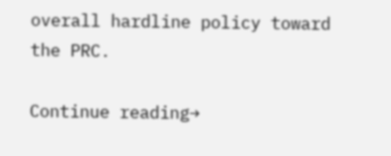overall hardline policy toward the PRC.

Continue reading→